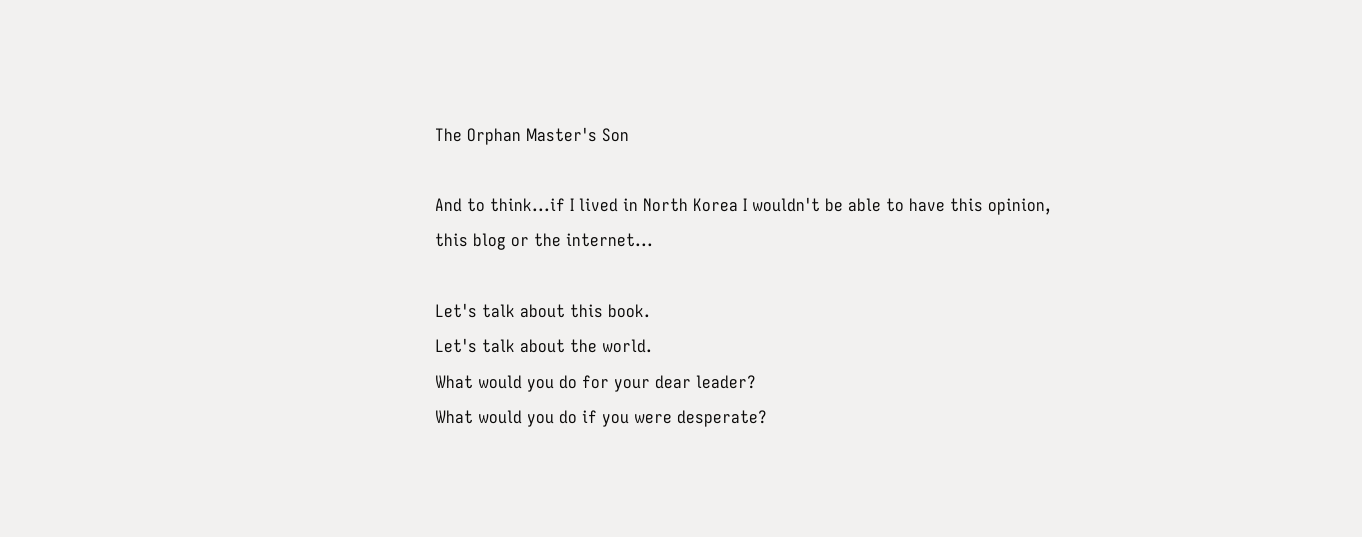The Orphan Master's Son

And to think...if I lived in North Korea I wouldn't be able to have this opinion, this blog or the internet...

Let's talk about this book.
Let's talk about the world.
What would you do for your dear leader?
What would you do if you were desperate?